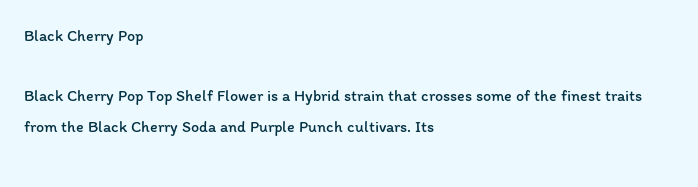Black Cherry Pop

Black Cherry Pop Top Shelf Flower is a Hybrid strain that crosses some of the finest traits from the Black Cherry Soda and Purple Punch cultivars. Its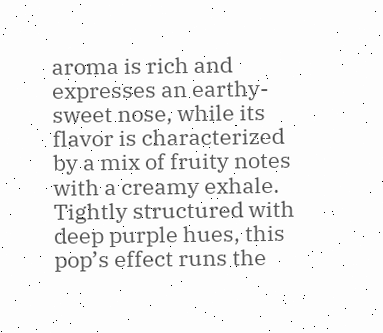aroma is rich and expresses an earthy-sweet nose, while its flavor is characterized by a mix of fruity notes with a creamy exhale. Tightly structured with deep purple hues, this pop’s effect runs the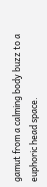gamut from a calming body buzz to a euphoric head space.